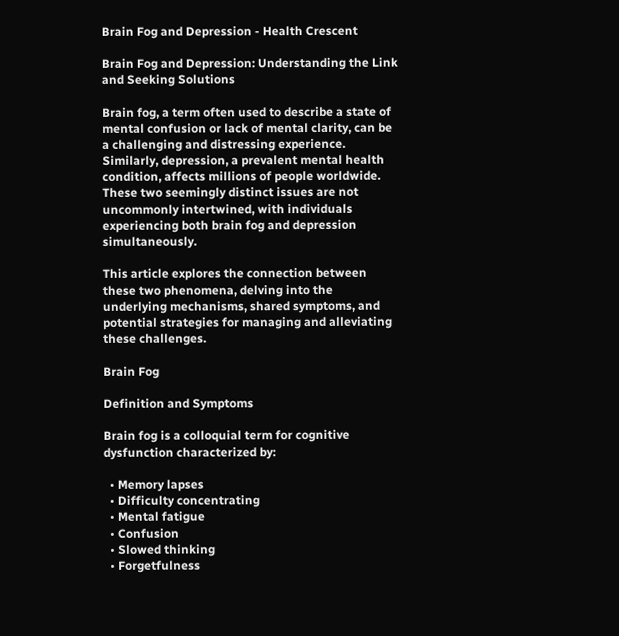Brain Fog and Depression - Health Crescent

Brain Fog and Depression: Understanding the Link and Seeking Solutions

Brain fog, a term often used to describe a state of mental confusion or lack of mental clarity, can be a challenging and distressing experience. Similarly, depression, a prevalent mental health condition, affects millions of people worldwide. These two seemingly distinct issues are not uncommonly intertwined, with individuals experiencing both brain fog and depression simultaneously.

This article explores the connection between these two phenomena, delving into the underlying mechanisms, shared symptoms, and potential strategies for managing and alleviating these challenges.

Brain Fog

Definition and Symptoms

Brain fog is a colloquial term for cognitive dysfunction characterized by:

  • Memory lapses
  • Difficulty concentrating
  • Mental fatigue
  • Confusion
  • Slowed thinking
  • Forgetfulness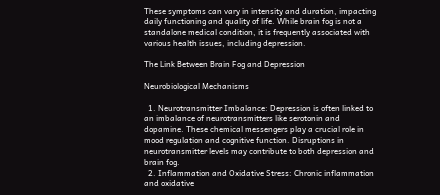These symptoms can vary in intensity and duration, impacting daily functioning and quality of life. While brain fog is not a standalone medical condition, it is frequently associated with various health issues, including depression.

The Link Between Brain Fog and Depression

Neurobiological Mechanisms

  1. Neurotransmitter Imbalance: Depression is often linked to an imbalance of neurotransmitters like serotonin and dopamine. These chemical messengers play a crucial role in mood regulation and cognitive function. Disruptions in neurotransmitter levels may contribute to both depression and brain fog.
  2. Inflammation and Oxidative Stress: Chronic inflammation and oxidative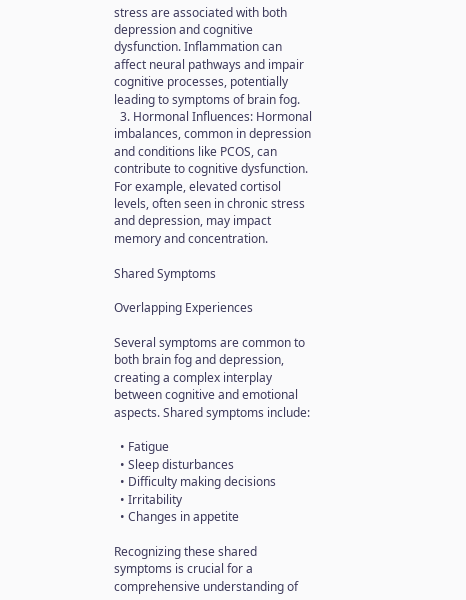stress are associated with both depression and cognitive dysfunction. Inflammation can affect neural pathways and impair cognitive processes, potentially leading to symptoms of brain fog.
  3. Hormonal Influences: Hormonal imbalances, common in depression and conditions like PCOS, can contribute to cognitive dysfunction. For example, elevated cortisol levels, often seen in chronic stress and depression, may impact memory and concentration.

Shared Symptoms

Overlapping Experiences

Several symptoms are common to both brain fog and depression, creating a complex interplay between cognitive and emotional aspects. Shared symptoms include:

  • Fatigue
  • Sleep disturbances
  • Difficulty making decisions
  • Irritability
  • Changes in appetite

Recognizing these shared symptoms is crucial for a comprehensive understanding of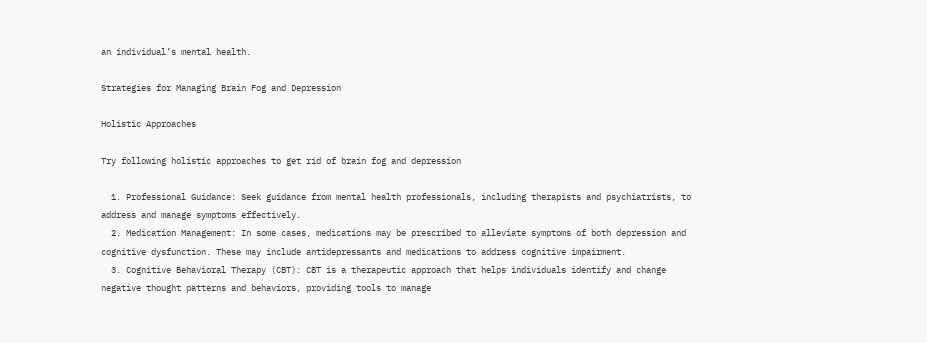an individual’s mental health.

Strategies for Managing Brain Fog and Depression

Holistic Approaches

Try following holistic approaches to get rid of brain fog and depression

  1. Professional Guidance: Seek guidance from mental health professionals, including therapists and psychiatrists, to address and manage symptoms effectively.
  2. Medication Management: In some cases, medications may be prescribed to alleviate symptoms of both depression and cognitive dysfunction. These may include antidepressants and medications to address cognitive impairment.
  3. Cognitive Behavioral Therapy (CBT): CBT is a therapeutic approach that helps individuals identify and change negative thought patterns and behaviors, providing tools to manage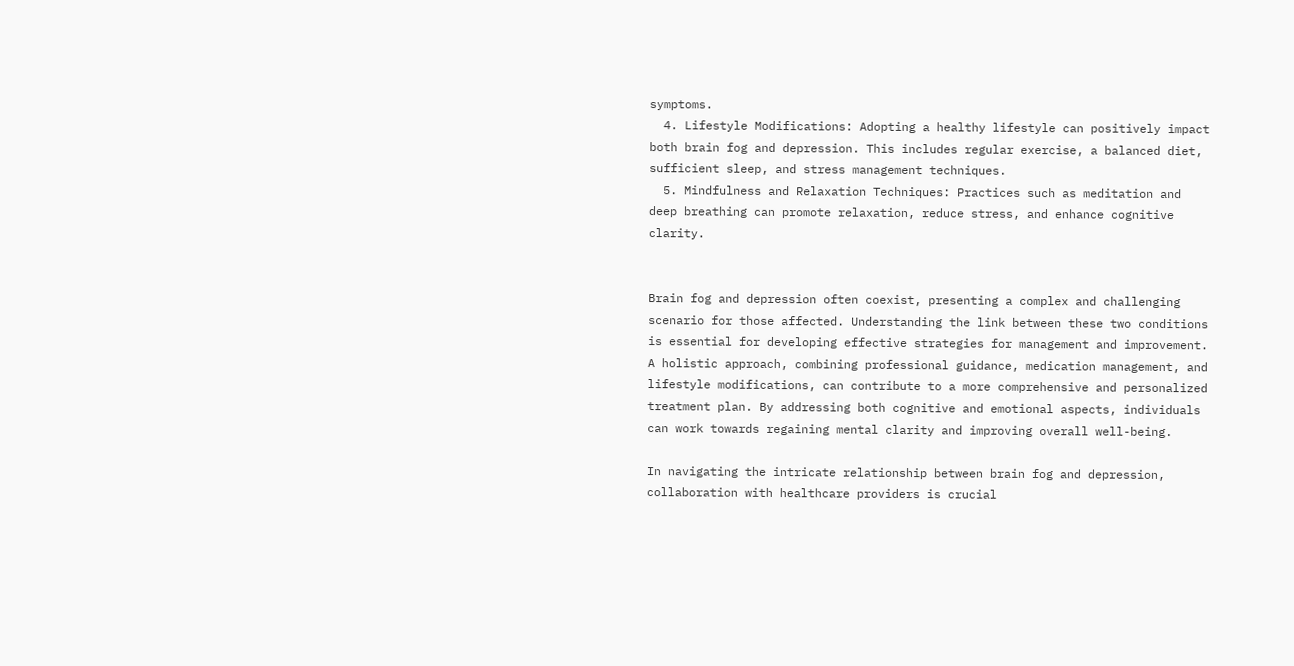symptoms.
  4. Lifestyle Modifications: Adopting a healthy lifestyle can positively impact both brain fog and depression. This includes regular exercise, a balanced diet, sufficient sleep, and stress management techniques.
  5. Mindfulness and Relaxation Techniques: Practices such as meditation and deep breathing can promote relaxation, reduce stress, and enhance cognitive clarity.


Brain fog and depression often coexist, presenting a complex and challenging scenario for those affected. Understanding the link between these two conditions is essential for developing effective strategies for management and improvement. A holistic approach, combining professional guidance, medication management, and lifestyle modifications, can contribute to a more comprehensive and personalized treatment plan. By addressing both cognitive and emotional aspects, individuals can work towards regaining mental clarity and improving overall well-being.

In navigating the intricate relationship between brain fog and depression, collaboration with healthcare providers is crucial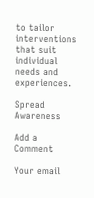to tailor interventions that suit individual needs and experiences.

Spread Awareness

Add a Comment

Your email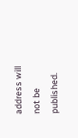address will not be published.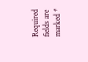Required fields are marked *